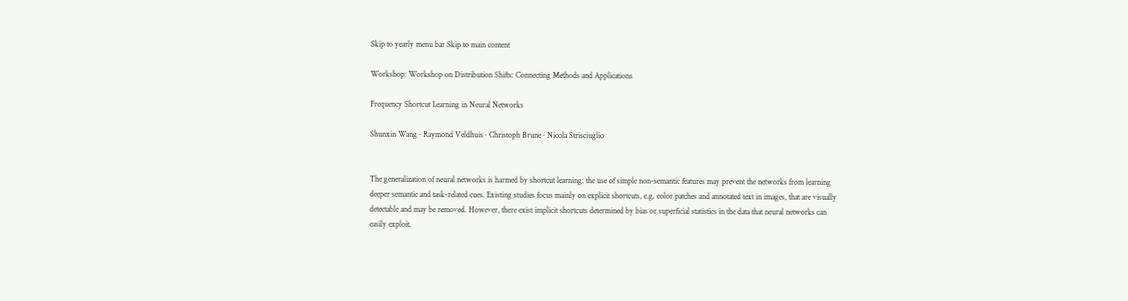Skip to yearly menu bar Skip to main content

Workshop: Workshop on Distribution Shifts: Connecting Methods and Applications

Frequency Shortcut Learning in Neural Networks

Shunxin Wang · Raymond Veldhuis · Christoph Brune · Nicola Strisciuglio


The generalization of neural networks is harmed by shortcut learning: the use of simple non-semantic features may prevent the networks from learning deeper semantic and task-related cues. Existing studies focus mainly on explicit shortcuts, e.g. color patches and annotated text in images, that are visually detectable and may be removed. However, there exist implicit shortcuts determined by bias or superficial statistics in the data that neural networks can easily exploit.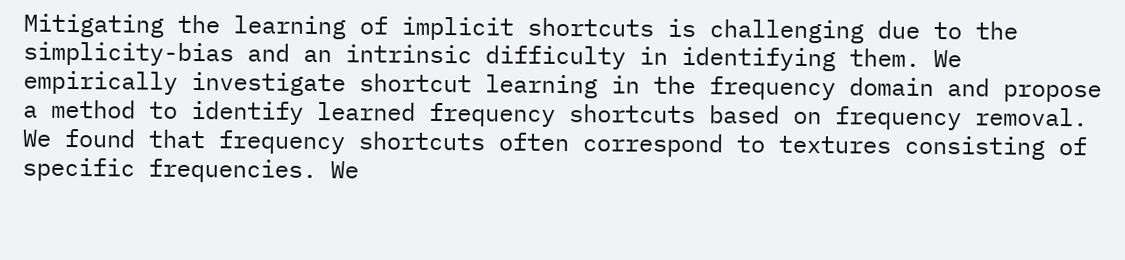Mitigating the learning of implicit shortcuts is challenging due to the simplicity-bias and an intrinsic difficulty in identifying them. We empirically investigate shortcut learning in the frequency domain and propose a method to identify learned frequency shortcuts based on frequency removal. We found that frequency shortcuts often correspond to textures consisting of specific frequencies. We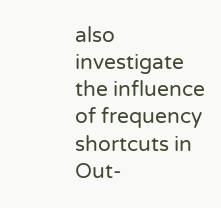also investigate the influence of frequency shortcuts in Out-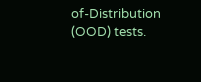of-Distribution (OOD) tests.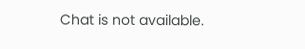Chat is not available.